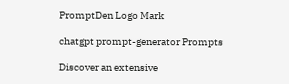PromptDen Logo Mark

chatgpt prompt-generator Prompts

Discover an extensive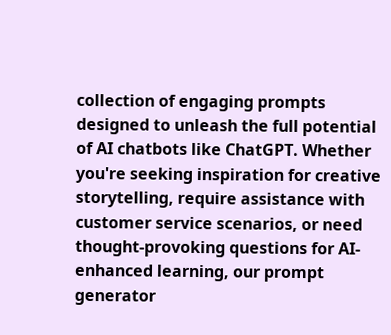collection of engaging prompts designed to unleash the full potential of AI chatbots like ChatGPT. Whether you're seeking inspiration for creative storytelling, require assistance with customer service scenarios, or need thought-provoking questions for AI-enhanced learning, our prompt generator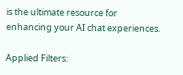is the ultimate resource for enhancing your AI chat experiences.

Applied Filters: